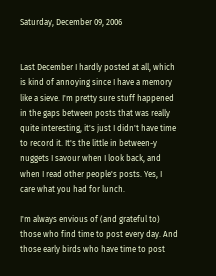Saturday, December 09, 2006


Last December I hardly posted at all, which is kind of annoying since I have a memory like a sieve. I'm pretty sure stuff happened in the gaps between posts that was really quite interesting, it's just I didn't have time to record it. It's the little in between-y nuggets I savour when I look back, and when I read other people's posts. Yes, I care what you had for lunch.

I'm always envious of (and grateful to) those who find time to post every day. And those early birds who have time to post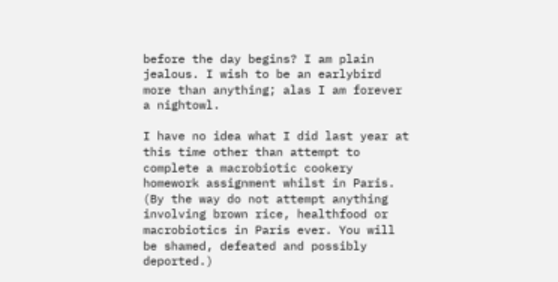before the day begins? I am plain jealous. I wish to be an earlybird more than anything; alas I am forever a nightowl.

I have no idea what I did last year at this time other than attempt to complete a macrobiotic cookery homework assignment whilst in Paris. (By the way do not attempt anything involving brown rice, healthfood or macrobiotics in Paris ever. You will be shamed, defeated and possibly deported.)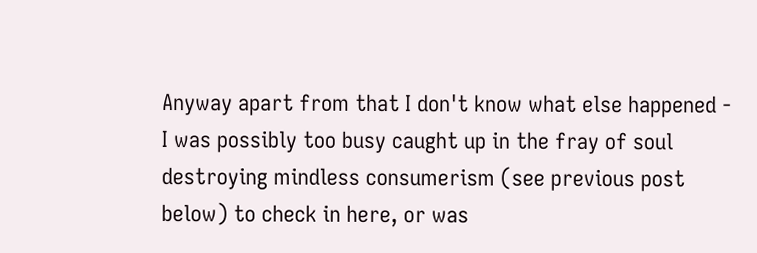Anyway apart from that I don't know what else happened - I was possibly too busy caught up in the fray of soul destroying mindless consumerism (see previous post below) to check in here, or was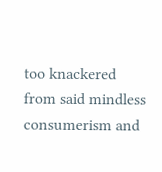too knackered from said mindless consumerism and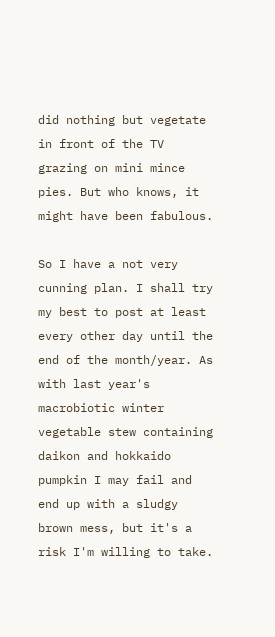did nothing but vegetate in front of the TV grazing on mini mince pies. But who knows, it might have been fabulous.

So I have a not very cunning plan. I shall try my best to post at least every other day until the end of the month/year. As with last year's macrobiotic winter vegetable stew containing daikon and hokkaido pumpkin I may fail and end up with a sludgy brown mess, but it's a risk I'm willing to take.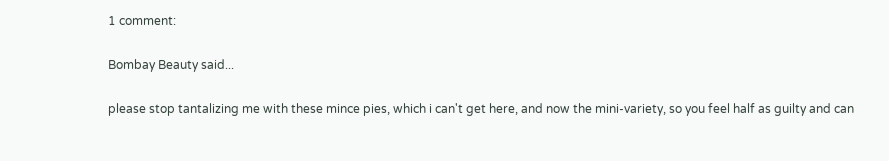1 comment:

Bombay Beauty said...

please stop tantalizing me with these mince pies, which i can't get here, and now the mini-variety, so you feel half as guilty and can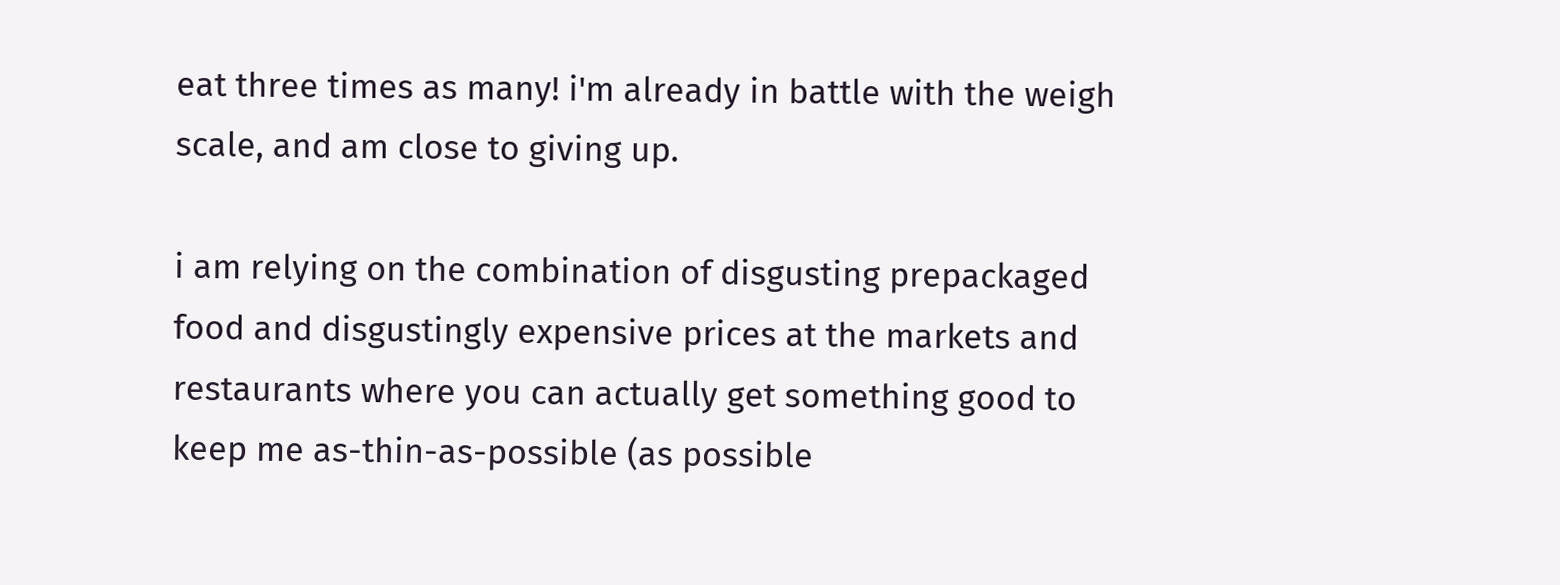eat three times as many! i'm already in battle with the weigh scale, and am close to giving up.

i am relying on the combination of disgusting prepackaged food and disgustingly expensive prices at the markets and restaurants where you can actually get something good to keep me as-thin-as-possible (as possible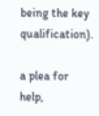being the key qualification).

a plea for help,